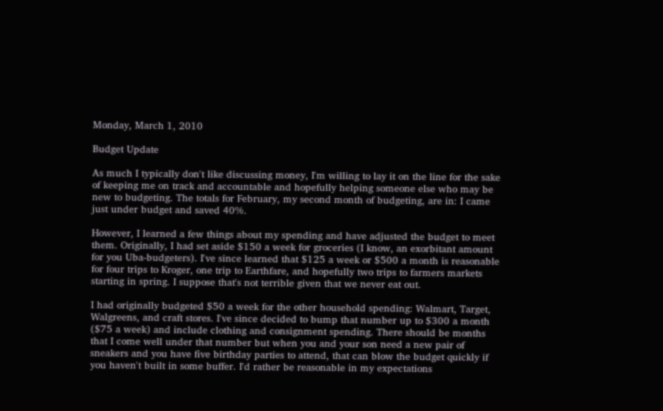Monday, March 1, 2010

Budget Update

As much I typically don't like discussing money, I'm willing to lay it on the line for the sake of keeping me on track and accountable and hopefully helping someone else who may be new to budgeting. The totals for February, my second month of budgeting, are in: I came just under budget and saved 40%.

However, I learned a few things about my spending and have adjusted the budget to meet them. Originally, I had set aside $150 a week for groceries (I know, an exorbitant amount for you Uba-budgeters). I've since learned that $125 a week or $500 a month is reasonable for four trips to Kroger, one trip to Earthfare, and hopefully two trips to farmers markets starting in spring. I suppose that's not terrible given that we never eat out.

I had originally budgeted $50 a week for the other household spending: Walmart, Target, Walgreens, and craft stores. I've since decided to bump that number up to $300 a month ($75 a week) and include clothing and consignment spending. There should be months that I come well under that number but when you and your son need a new pair of sneakers and you have five birthday parties to attend, that can blow the budget quickly if you haven't built in some buffer. I'd rather be reasonable in my expectations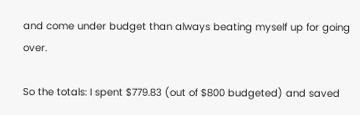and come under budget than always beating myself up for going over.

So the totals: I spent $779.83 (out of $800 budgeted) and saved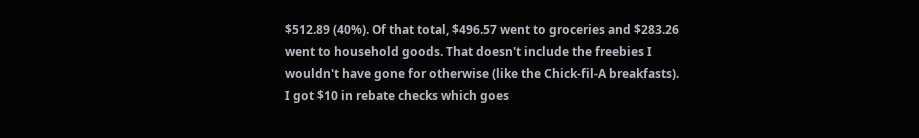$512.89 (40%). Of that total, $496.57 went to groceries and $283.26 went to household goods. That doesn't include the freebies I wouldn't have gone for otherwise (like the Chick-fil-A breakfasts). I got $10 in rebate checks which goes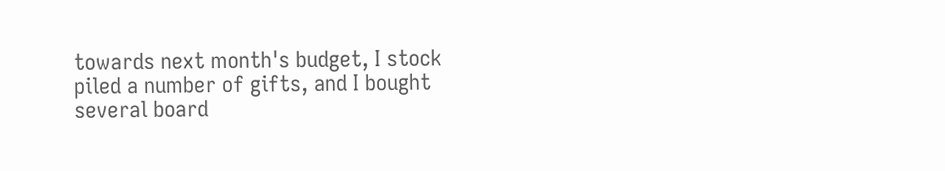towards next month's budget, I stock piled a number of gifts, and I bought several board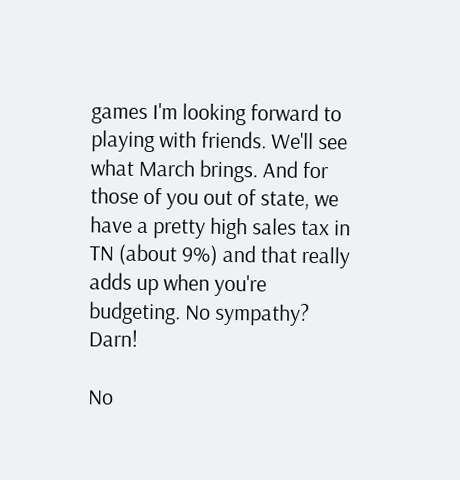games I'm looking forward to playing with friends. We'll see what March brings. And for those of you out of state, we have a pretty high sales tax in TN (about 9%) and that really adds up when you're budgeting. No sympathy? Darn!

No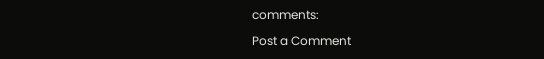comments:

Post a Comment